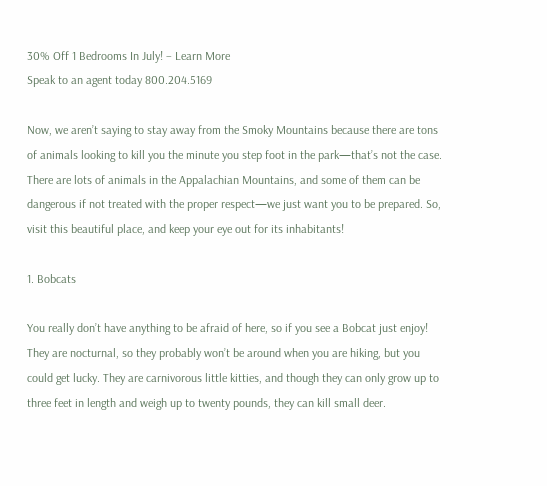30% Off 1 Bedrooms In July! – Learn More
Speak to an agent today 800.204.5169

Now, we aren’t saying to stay away from the Smoky Mountains because there are tons of animals looking to kill you the minute you step foot in the park—that’s not the case. There are lots of animals in the Appalachian Mountains, and some of them can be dangerous if not treated with the proper respect—we just want you to be prepared. So, visit this beautiful place, and keep your eye out for its inhabitants!

1. Bobcats

You really don’t have anything to be afraid of here, so if you see a Bobcat just enjoy! They are nocturnal, so they probably won’t be around when you are hiking, but you could get lucky. They are carnivorous little kitties, and though they can only grow up to three feet in length and weigh up to twenty pounds, they can kill small deer.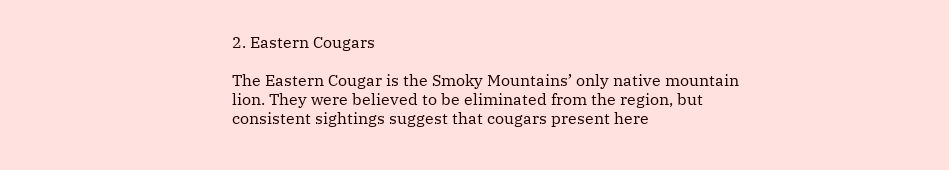2. Eastern Cougars

The Eastern Cougar is the Smoky Mountains’ only native mountain lion. They were believed to be eliminated from the region, but consistent sightings suggest that cougars present here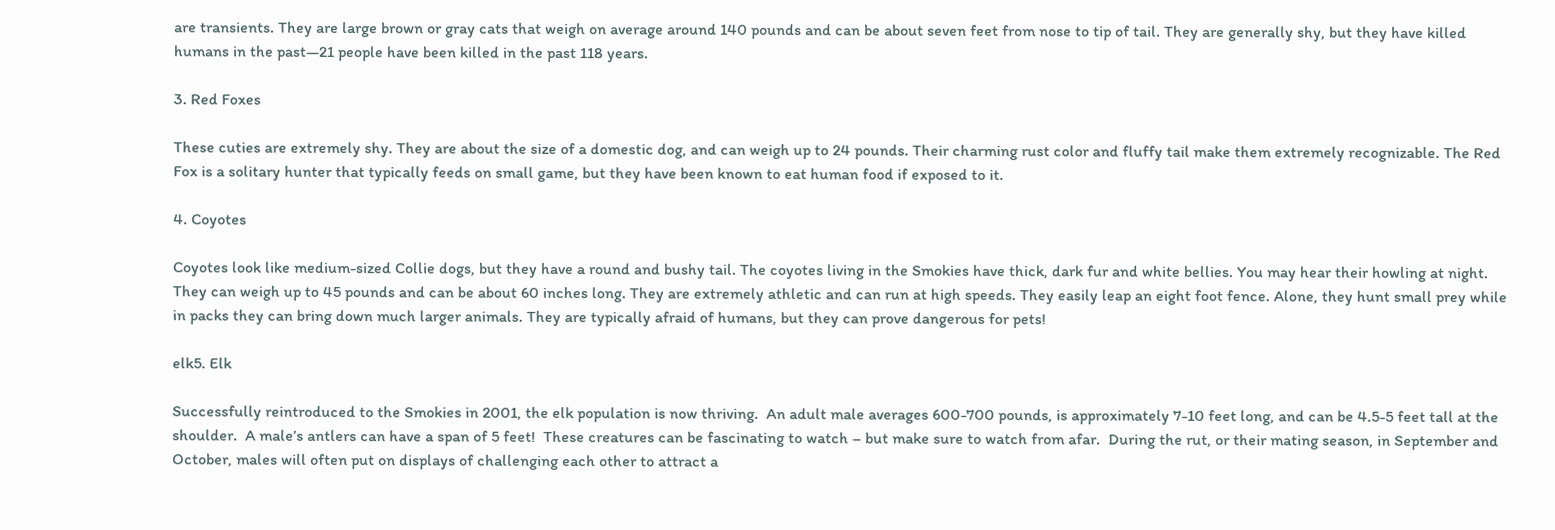are transients. They are large brown or gray cats that weigh on average around 140 pounds and can be about seven feet from nose to tip of tail. They are generally shy, but they have killed humans in the past—21 people have been killed in the past 118 years.

3. Red Foxes

These cuties are extremely shy. They are about the size of a domestic dog, and can weigh up to 24 pounds. Their charming rust color and fluffy tail make them extremely recognizable. The Red Fox is a solitary hunter that typically feeds on small game, but they have been known to eat human food if exposed to it.

4. Coyotes

Coyotes look like medium-sized Collie dogs, but they have a round and bushy tail. The coyotes living in the Smokies have thick, dark fur and white bellies. You may hear their howling at night. They can weigh up to 45 pounds and can be about 60 inches long. They are extremely athletic and can run at high speeds. They easily leap an eight foot fence. Alone, they hunt small prey while in packs they can bring down much larger animals. They are typically afraid of humans, but they can prove dangerous for pets!

elk5. Elk

Successfully reintroduced to the Smokies in 2001, the elk population is now thriving.  An adult male averages 600-700 pounds, is approximately 7-10 feet long, and can be 4.5-5 feet tall at the shoulder.  A male’s antlers can have a span of 5 feet!  These creatures can be fascinating to watch – but make sure to watch from afar.  During the rut, or their mating season, in September and October, males will often put on displays of challenging each other to attract a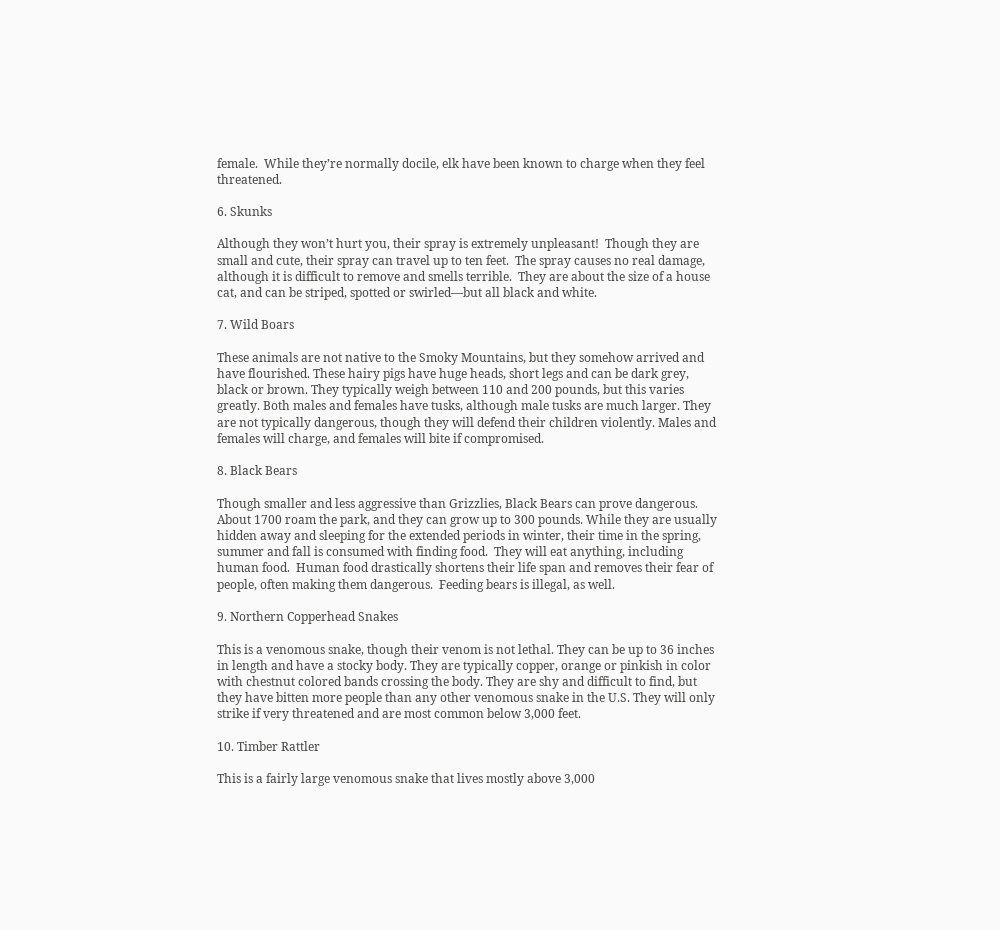female.  While they’re normally docile, elk have been known to charge when they feel threatened.

6. Skunks

Although they won’t hurt you, their spray is extremely unpleasant!  Though they are small and cute, their spray can travel up to ten feet.  The spray causes no real damage, although it is difficult to remove and smells terrible.  They are about the size of a house cat, and can be striped, spotted or swirled—but all black and white.

7. Wild Boars

These animals are not native to the Smoky Mountains, but they somehow arrived and have flourished. These hairy pigs have huge heads, short legs and can be dark grey, black or brown. They typically weigh between 110 and 200 pounds, but this varies greatly. Both males and females have tusks, although male tusks are much larger. They are not typically dangerous, though they will defend their children violently. Males and females will charge, and females will bite if compromised.

8. Black Bears

Though smaller and less aggressive than Grizzlies, Black Bears can prove dangerous. About 1700 roam the park, and they can grow up to 300 pounds. While they are usually hidden away and sleeping for the extended periods in winter, their time in the spring, summer and fall is consumed with finding food.  They will eat anything, including human food.  Human food drastically shortens their life span and removes their fear of people, often making them dangerous.  Feeding bears is illegal, as well.

9. Northern Copperhead Snakes

This is a venomous snake, though their venom is not lethal. They can be up to 36 inches in length and have a stocky body. They are typically copper, orange or pinkish in color with chestnut colored bands crossing the body. They are shy and difficult to find, but they have bitten more people than any other venomous snake in the U.S. They will only strike if very threatened and are most common below 3,000 feet.

10. Timber Rattler

This is a fairly large venomous snake that lives mostly above 3,000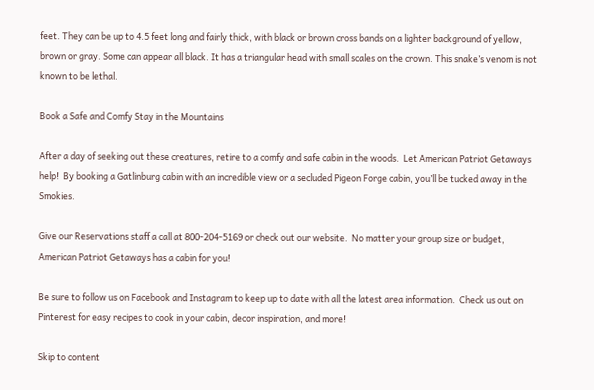feet. They can be up to 4.5 feet long and fairly thick, with black or brown cross bands on a lighter background of yellow, brown or gray. Some can appear all black. It has a triangular head with small scales on the crown. This snake’s venom is not known to be lethal.

Book a Safe and Comfy Stay in the Mountains

After a day of seeking out these creatures, retire to a comfy and safe cabin in the woods.  Let American Patriot Getaways help!  By booking a Gatlinburg cabin with an incredible view or a secluded Pigeon Forge cabin, you’ll be tucked away in the Smokies.

Give our Reservations staff a call at 800-204-5169 or check out our website.  No matter your group size or budget, American Patriot Getaways has a cabin for you!

Be sure to follow us on Facebook and Instagram to keep up to date with all the latest area information.  Check us out on Pinterest for easy recipes to cook in your cabin, decor inspiration, and more!

Skip to content